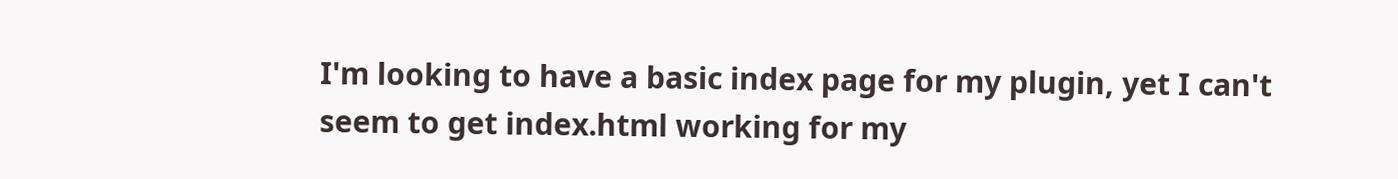I'm looking to have a basic index page for my plugin, yet I can't seem to get index.html working for my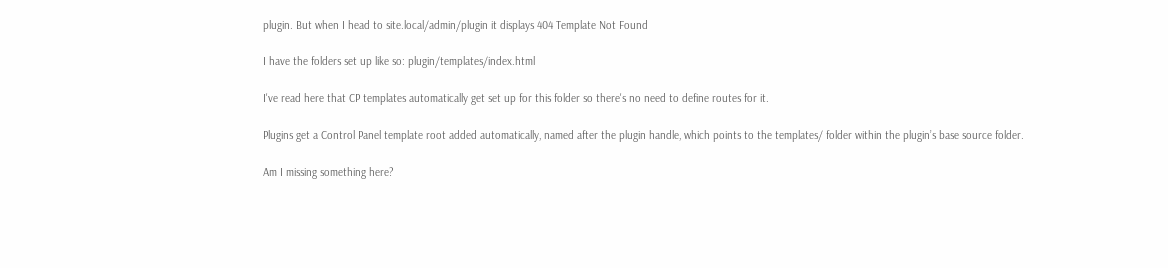plugin. But when I head to site.local/admin/plugin it displays 404 Template Not Found

I have the folders set up like so: plugin/templates/index.html

I've read here that CP templates automatically get set up for this folder so there's no need to define routes for it.

Plugins get a Control Panel template root added automatically, named after the plugin handle, which points to the templates/ folder within the plugin’s base source folder.

Am I missing something here?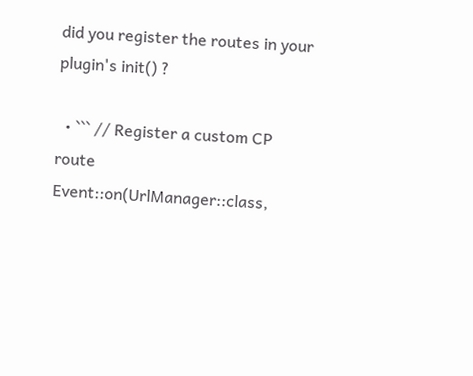did you register the routes in your plugin's init() ?

  • ``` // Register a custom CP route Event::on(UrlManager::class,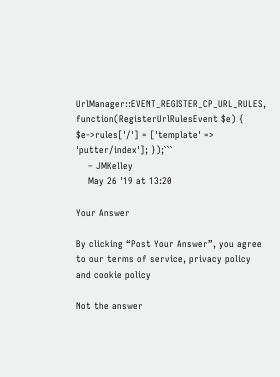UrlManager::EVENT_REGISTER_CP_URL_RULES, function(RegisterUrlRulesEvent $e) { $e->rules['/'] = ['template' => 'putter/index']; });```
    – JMKelley
    May 26 '19 at 13:20

Your Answer

By clicking “Post Your Answer”, you agree to our terms of service, privacy policy and cookie policy

Not the answer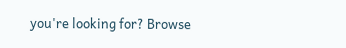you're looking for? Browse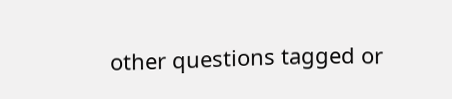other questions tagged or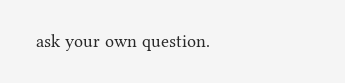ask your own question.